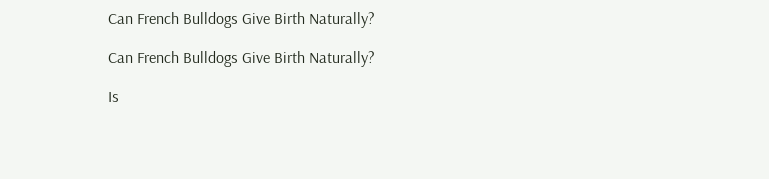Can French Bulldogs Give Birth Naturally?

Can French Bulldogs Give Birth Naturally?

Is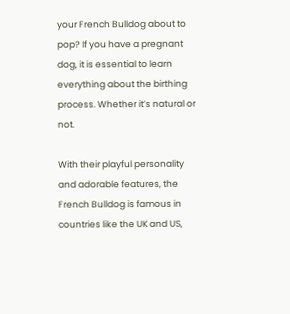your French Bulldog about to pop? If you have a pregnant dog, it is essential to learn everything about the birthing process. Whether it’s natural or not.

With their playful personality and adorable features, the French Bulldog is famous in countries like the UK and US,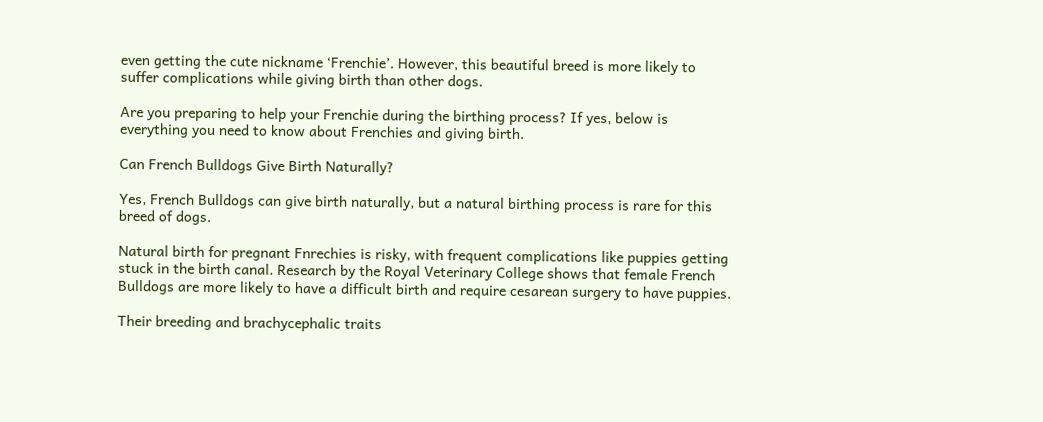even getting the cute nickname ‘Frenchie’. However, this beautiful breed is more likely to suffer complications while giving birth than other dogs.

Are you preparing to help your Frenchie during the birthing process? If yes, below is everything you need to know about Frenchies and giving birth.

Can French Bulldogs Give Birth Naturally?

Yes, French Bulldogs can give birth naturally, but a natural birthing process is rare for this breed of dogs.

Natural birth for pregnant Fnrechies is risky, with frequent complications like puppies getting stuck in the birth canal. Research by the Royal Veterinary College shows that female French Bulldogs are more likely to have a difficult birth and require cesarean surgery to have puppies.

Their breeding and brachycephalic traits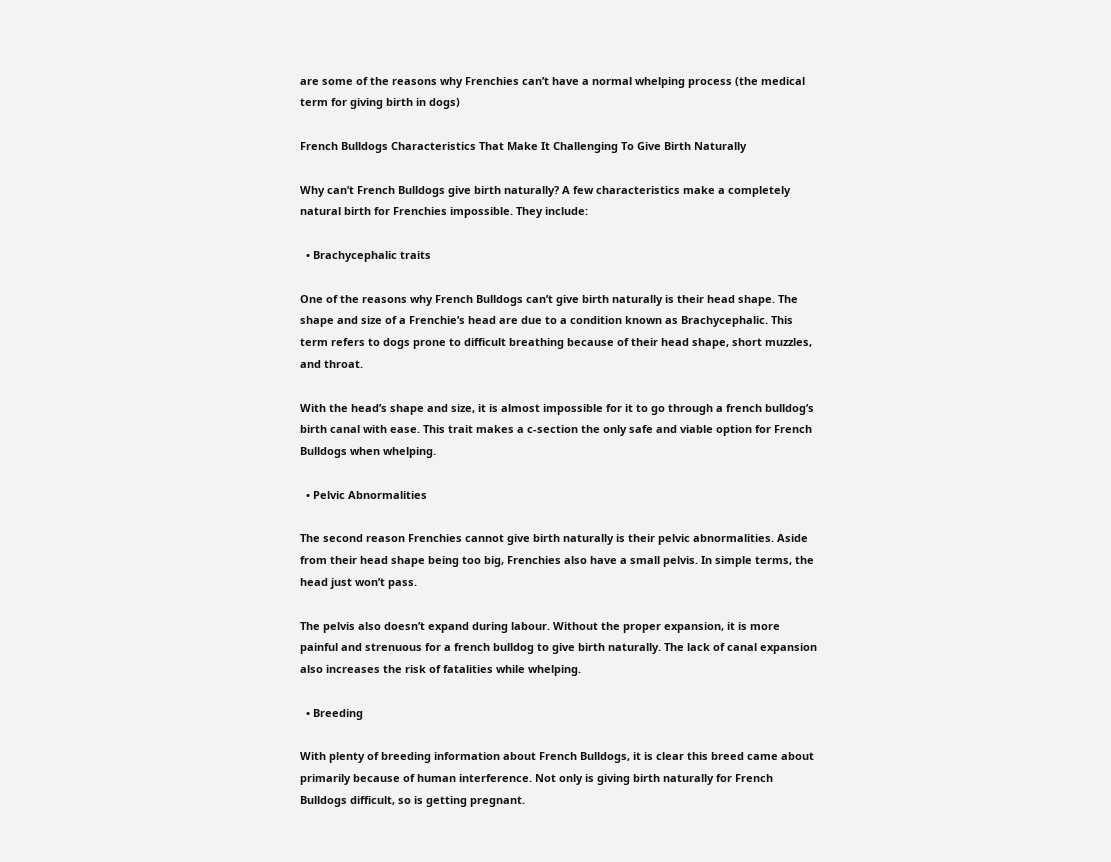are some of the reasons why Frenchies can’t have a normal whelping process (the medical term for giving birth in dogs)

French Bulldogs Characteristics That Make It Challenging To Give Birth Naturally

Why can’t French Bulldogs give birth naturally? A few characteristics make a completely natural birth for Frenchies impossible. They include:

  • Brachycephalic traits

One of the reasons why French Bulldogs can’t give birth naturally is their head shape. The shape and size of a Frenchie’s head are due to a condition known as Brachycephalic. This term refers to dogs prone to difficult breathing because of their head shape, short muzzles, and throat.

With the head’s shape and size, it is almost impossible for it to go through a french bulldog’s birth canal with ease. This trait makes a c-section the only safe and viable option for French Bulldogs when whelping.

  • Pelvic Abnormalities

The second reason Frenchies cannot give birth naturally is their pelvic abnormalities. Aside from their head shape being too big, Frenchies also have a small pelvis. In simple terms, the head just won’t pass.

The pelvis also doesn’t expand during labour. Without the proper expansion, it is more painful and strenuous for a french bulldog to give birth naturally. The lack of canal expansion also increases the risk of fatalities while whelping.

  • Breeding

With plenty of breeding information about French Bulldogs, it is clear this breed came about primarily because of human interference. Not only is giving birth naturally for French Bulldogs difficult, so is getting pregnant.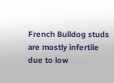French Bulldog studs are mostly infertile due to low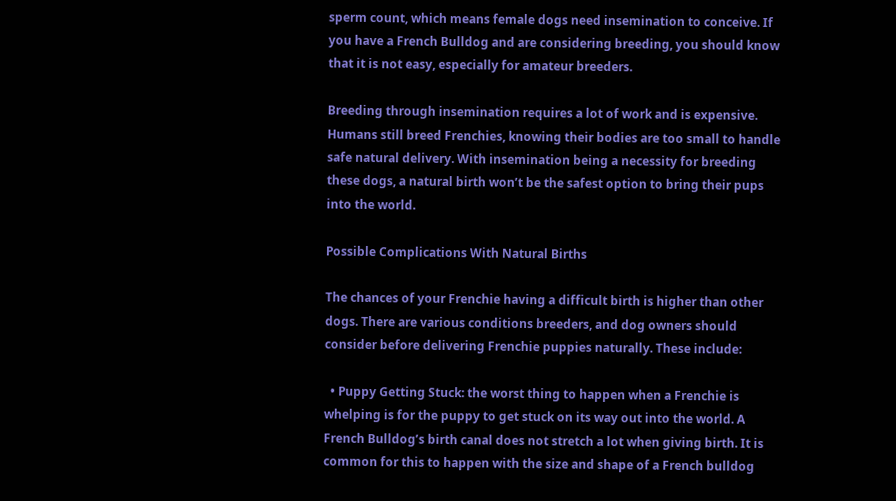sperm count, which means female dogs need insemination to conceive. If you have a French Bulldog and are considering breeding, you should know that it is not easy, especially for amateur breeders.

Breeding through insemination requires a lot of work and is expensive. Humans still breed Frenchies, knowing their bodies are too small to handle safe natural delivery. With insemination being a necessity for breeding these dogs, a natural birth won’t be the safest option to bring their pups into the world.

Possible Complications With Natural Births

The chances of your Frenchie having a difficult birth is higher than other dogs. There are various conditions breeders, and dog owners should consider before delivering Frenchie puppies naturally. These include:

  • Puppy Getting Stuck: the worst thing to happen when a Frenchie is whelping is for the puppy to get stuck on its way out into the world. A French Bulldog’s birth canal does not stretch a lot when giving birth. It is common for this to happen with the size and shape of a French bulldog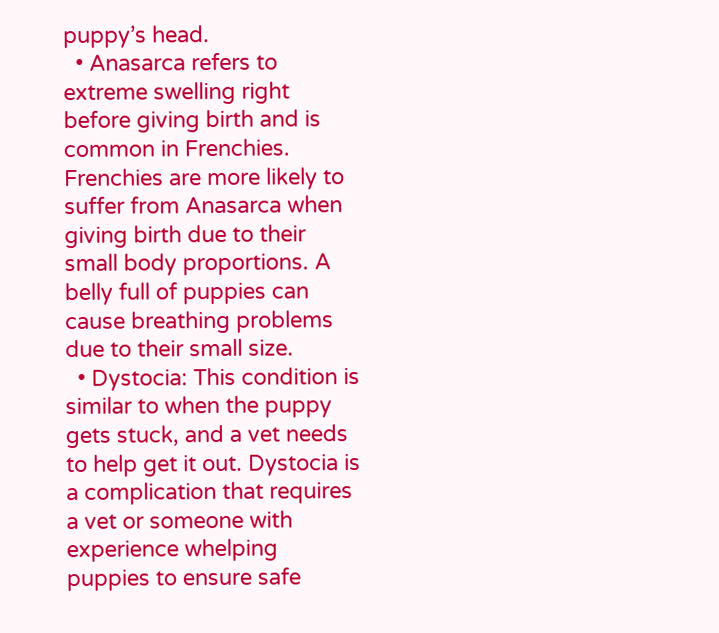puppy’s head.
  • Anasarca refers to extreme swelling right before giving birth and is common in Frenchies. Frenchies are more likely to suffer from Anasarca when giving birth due to their small body proportions. A belly full of puppies can cause breathing problems due to their small size.
  • Dystocia: This condition is similar to when the puppy gets stuck, and a vet needs to help get it out. Dystocia is a complication that requires a vet or someone with experience whelping puppies to ensure safe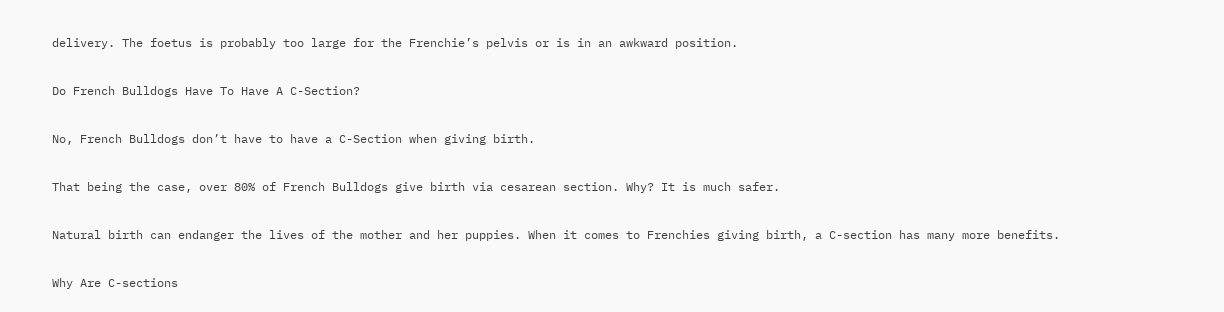delivery. The foetus is probably too large for the Frenchie’s pelvis or is in an awkward position.

Do French Bulldogs Have To Have A C-Section?

No, French Bulldogs don’t have to have a C-Section when giving birth.

That being the case, over 80% of French Bulldogs give birth via cesarean section. Why? It is much safer.

Natural birth can endanger the lives of the mother and her puppies. When it comes to Frenchies giving birth, a C-section has many more benefits.

Why Are C-sections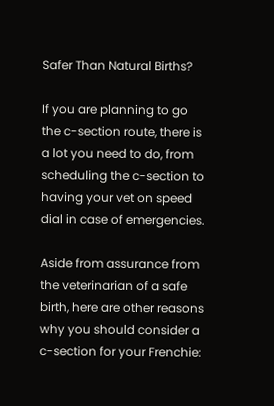Safer Than Natural Births?

If you are planning to go the c-section route, there is a lot you need to do, from scheduling the c-section to having your vet on speed dial in case of emergencies.

Aside from assurance from the veterinarian of a safe birth, here are other reasons why you should consider a c-section for your Frenchie: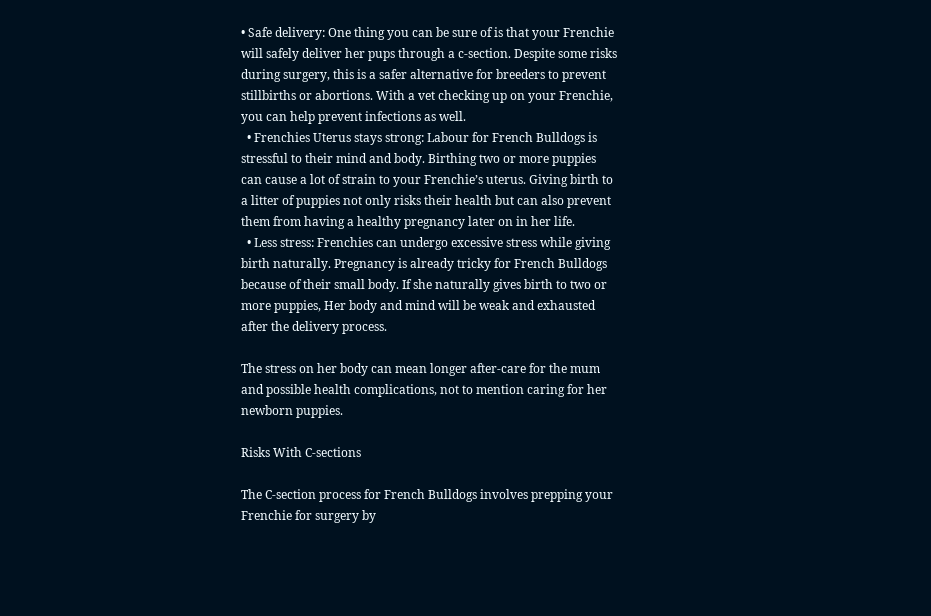• Safe delivery: One thing you can be sure of is that your Frenchie will safely deliver her pups through a c-section. Despite some risks during surgery, this is a safer alternative for breeders to prevent stillbirths or abortions. With a vet checking up on your Frenchie, you can help prevent infections as well.
  • Frenchies Uterus stays strong: Labour for French Bulldogs is stressful to their mind and body. Birthing two or more puppies can cause a lot of strain to your Frenchie’s uterus. Giving birth to a litter of puppies not only risks their health but can also prevent them from having a healthy pregnancy later on in her life.
  • Less stress: Frenchies can undergo excessive stress while giving birth naturally. Pregnancy is already tricky for French Bulldogs because of their small body. If she naturally gives birth to two or more puppies, Her body and mind will be weak and exhausted after the delivery process.

The stress on her body can mean longer after-care for the mum and possible health complications, not to mention caring for her newborn puppies.

Risks With C-sections

The C-section process for French Bulldogs involves prepping your Frenchie for surgery by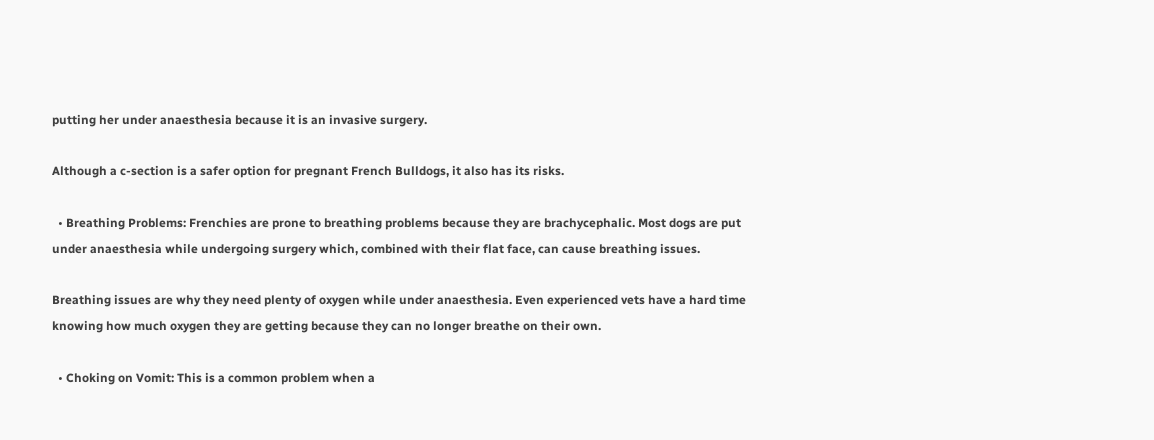putting her under anaesthesia because it is an invasive surgery.

Although a c-section is a safer option for pregnant French Bulldogs, it also has its risks.

  • Breathing Problems: Frenchies are prone to breathing problems because they are brachycephalic. Most dogs are put under anaesthesia while undergoing surgery which, combined with their flat face, can cause breathing issues.

Breathing issues are why they need plenty of oxygen while under anaesthesia. Even experienced vets have a hard time knowing how much oxygen they are getting because they can no longer breathe on their own.

  • Choking on Vomit: This is a common problem when a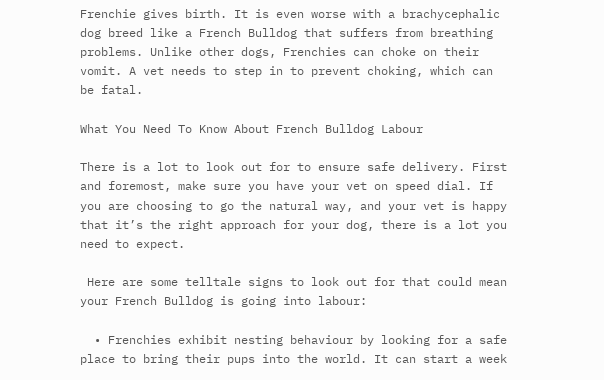Frenchie gives birth. It is even worse with a brachycephalic dog breed like a French Bulldog that suffers from breathing problems. Unlike other dogs, Frenchies can choke on their vomit. A vet needs to step in to prevent choking, which can be fatal.

What You Need To Know About French Bulldog Labour

There is a lot to look out for to ensure safe delivery. First and foremost, make sure you have your vet on speed dial. If you are choosing to go the natural way, and your vet is happy that it’s the right approach for your dog, there is a lot you need to expect.

 Here are some telltale signs to look out for that could mean your French Bulldog is going into labour:

  • Frenchies exhibit nesting behaviour by looking for a safe place to bring their pups into the world. It can start a week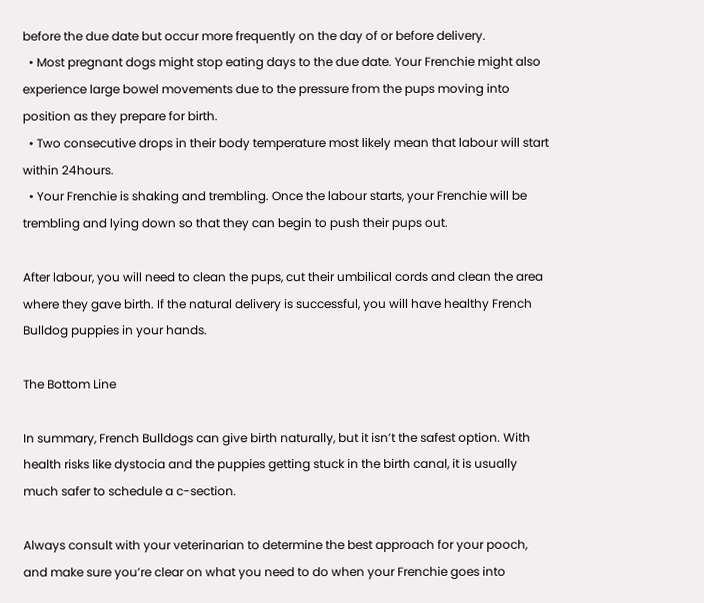before the due date but occur more frequently on the day of or before delivery.
  • Most pregnant dogs might stop eating days to the due date. Your Frenchie might also experience large bowel movements due to the pressure from the pups moving into position as they prepare for birth.
  • Two consecutive drops in their body temperature most likely mean that labour will start within 24hours.
  • Your Frenchie is shaking and trembling. Once the labour starts, your Frenchie will be trembling and lying down so that they can begin to push their pups out.

After labour, you will need to clean the pups, cut their umbilical cords and clean the area where they gave birth. If the natural delivery is successful, you will have healthy French Bulldog puppies in your hands.

The Bottom Line

In summary, French Bulldogs can give birth naturally, but it isn’t the safest option. With health risks like dystocia and the puppies getting stuck in the birth canal, it is usually much safer to schedule a c-section.

Always consult with your veterinarian to determine the best approach for your pooch, and make sure you’re clear on what you need to do when your Frenchie goes into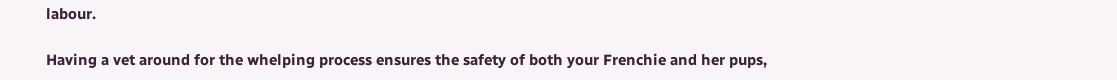labour.

Having a vet around for the whelping process ensures the safety of both your Frenchie and her pups,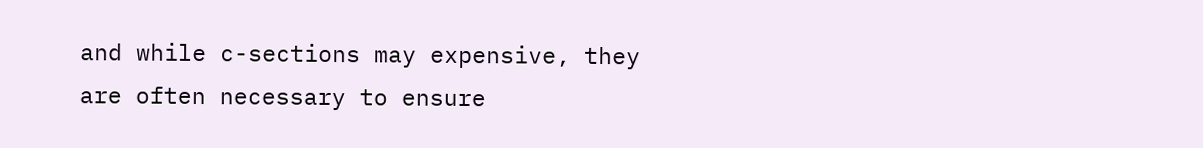and while c-sections may expensive, they are often necessary to ensure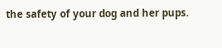the safety of your dog and her pups.